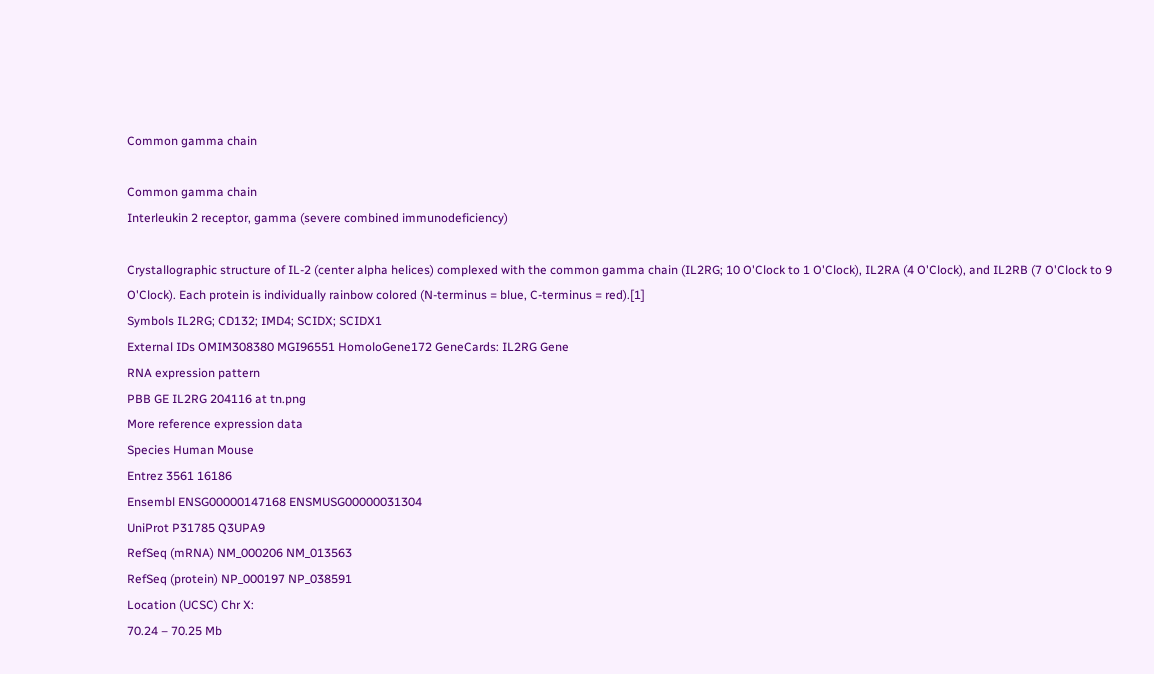Common gamma chain

Common gamma chain
Interleukin 2 receptor, gamma (severe combined immunodeficiency)

Crystallographic structure of IL-2 (center alpha helices) complexed with the common gamma chain (IL2RG; 10 O'Clock to 1 O'Clock), IL2RA (4 O'Clock), and IL2RB (7 O'Clock to 9 O'Clock). Each protein is individually rainbow colored (N-terminus = blue, C-terminus = red).[1]
Symbols IL2RG; CD132; IMD4; SCIDX; SCIDX1
External IDs OMIM308380 MGI96551 HomoloGene172 GeneCards: IL2RG Gene
RNA expression pattern
PBB GE IL2RG 204116 at tn.png
More reference expression data
Species Human Mouse
Entrez 3561 16186
Ensembl ENSG00000147168 ENSMUSG00000031304
UniProt P31785 Q3UPA9
RefSeq (mRNA) NM_000206 NM_013563
RefSeq (protein) NP_000197 NP_038591
Location (UCSC) Chr X:
70.24 – 70.25 Mb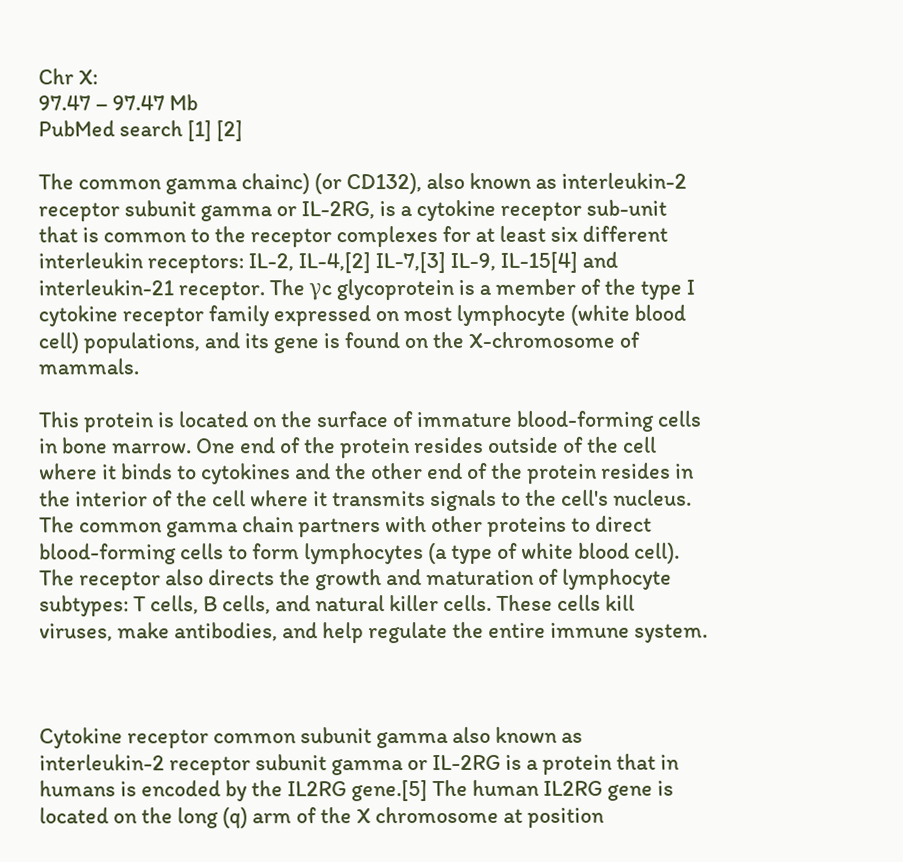Chr X:
97.47 – 97.47 Mb
PubMed search [1] [2]

The common gamma chainc) (or CD132), also known as interleukin-2 receptor subunit gamma or IL-2RG, is a cytokine receptor sub-unit that is common to the receptor complexes for at least six different interleukin receptors: IL-2, IL-4,[2] IL-7,[3] IL-9, IL-15[4] and interleukin-21 receptor. The γc glycoprotein is a member of the type I cytokine receptor family expressed on most lymphocyte (white blood cell) populations, and its gene is found on the X-chromosome of mammals.

This protein is located on the surface of immature blood-forming cells in bone marrow. One end of the protein resides outside of the cell where it binds to cytokines and the other end of the protein resides in the interior of the cell where it transmits signals to the cell's nucleus. The common gamma chain partners with other proteins to direct blood-forming cells to form lymphocytes (a type of white blood cell). The receptor also directs the growth and maturation of lymphocyte subtypes: T cells, B cells, and natural killer cells. These cells kill viruses, make antibodies, and help regulate the entire immune system.



Cytokine receptor common subunit gamma also known as interleukin-2 receptor subunit gamma or IL-2RG is a protein that in humans is encoded by the IL2RG gene.[5] The human IL2RG gene is located on the long (q) arm of the X chromosome at position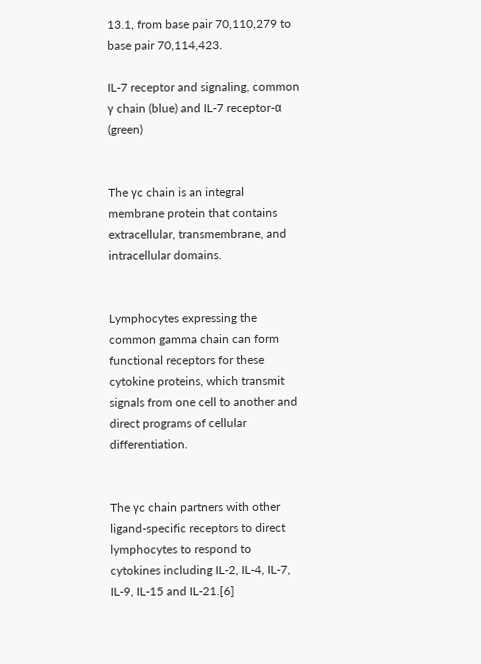13.1, from base pair 70,110,279 to base pair 70,114,423.

IL-7 receptor and signaling, common γ chain (blue) and IL-7 receptor-α (green)


The γc chain is an integral membrane protein that contains extracellular, transmembrane, and intracellular domains.


Lymphocytes expressing the common gamma chain can form functional receptors for these cytokine proteins, which transmit signals from one cell to another and direct programs of cellular differentiation.


The γc chain partners with other ligand-specific receptors to direct lymphocytes to respond to cytokines including IL-2, IL-4, IL-7, IL-9, IL-15 and IL-21.[6]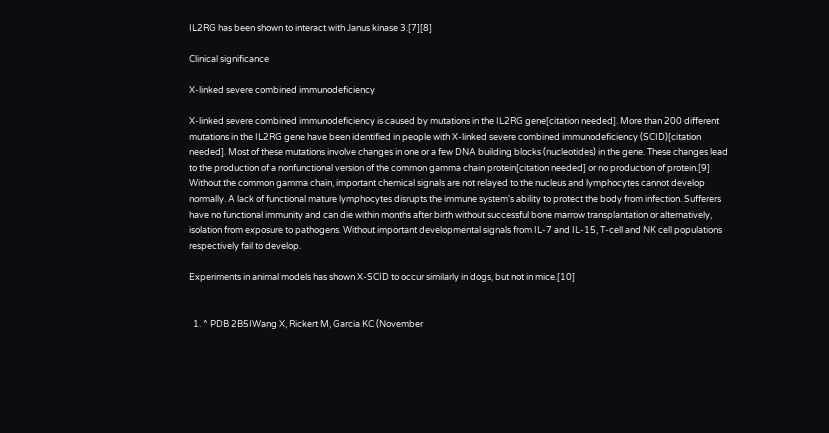IL2RG has been shown to interact with Janus kinase 3.[7][8]

Clinical significance

X-linked severe combined immunodeficiency

X-linked severe combined immunodeficiency is caused by mutations in the IL2RG gene[citation needed]. More than 200 different mutations in the IL2RG gene have been identified in people with X-linked severe combined immunodeficiency (SCID)[citation needed]. Most of these mutations involve changes in one or a few DNA building blocks (nucleotides) in the gene. These changes lead to the production of a nonfunctional version of the common gamma chain protein[citation needed] or no production of protein.[9] Without the common gamma chain, important chemical signals are not relayed to the nucleus and lymphocytes cannot develop normally. A lack of functional mature lymphocytes disrupts the immune system's ability to protect the body from infection. Sufferers have no functional immunity and can die within months after birth without successful bone marrow transplantation or alternatively, isolation from exposure to pathogens. Without important developmental signals from IL-7 and IL-15, T-cell and NK cell populations respectively fail to develop.

Experiments in animal models has shown X-SCID to occur similarly in dogs, but not in mice.[10]


  1. ^ PDB 2B5IWang X, Rickert M, Garcia KC (November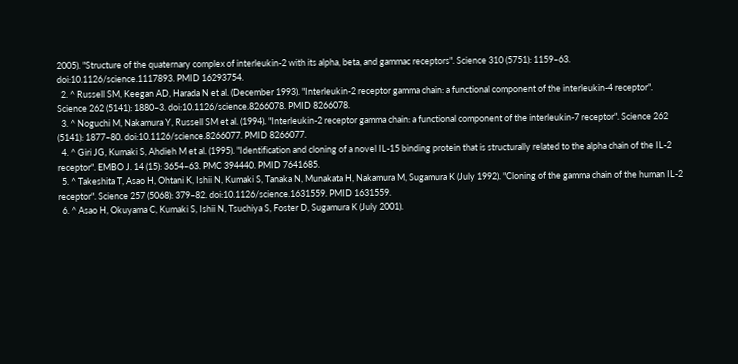2005). "Structure of the quaternary complex of interleukin-2 with its alpha, beta, and gammac receptors". Science 310 (5751): 1159–63. doi:10.1126/science.1117893. PMID 16293754.
  2. ^ Russell SM, Keegan AD, Harada N et al. (December 1993). "Interleukin-2 receptor gamma chain: a functional component of the interleukin-4 receptor". Science 262 (5141): 1880–3. doi:10.1126/science.8266078. PMID 8266078.
  3. ^ Noguchi M, Nakamura Y, Russell SM et al. (1994). "Interleukin-2 receptor gamma chain: a functional component of the interleukin-7 receptor". Science 262 (5141): 1877–80. doi:10.1126/science.8266077. PMID 8266077.
  4. ^ Giri JG, Kumaki S, Ahdieh M et al. (1995). "Identification and cloning of a novel IL-15 binding protein that is structurally related to the alpha chain of the IL-2 receptor". EMBO J. 14 (15): 3654–63. PMC 394440. PMID 7641685.
  5. ^ Takeshita T, Asao H, Ohtani K, Ishii N, Kumaki S, Tanaka N, Munakata H, Nakamura M, Sugamura K (July 1992). "Cloning of the gamma chain of the human IL-2 receptor". Science 257 (5068): 379–82. doi:10.1126/science.1631559. PMID 1631559.
  6. ^ Asao H, Okuyama C, Kumaki S, Ishii N, Tsuchiya S, Foster D, Sugamura K (July 2001).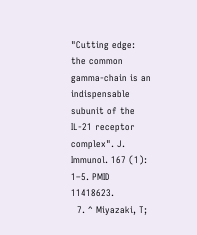"Cutting edge: the common gamma-chain is an indispensable subunit of the IL-21 receptor complex". J. Immunol. 167 (1): 1–5. PMID 11418623.
  7. ^ Miyazaki, T;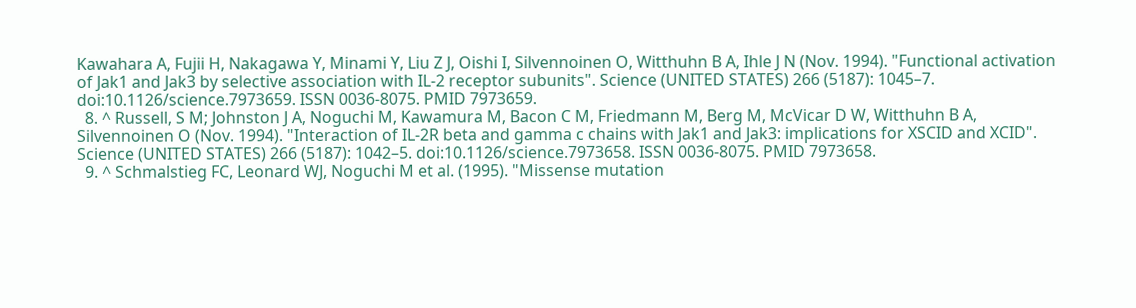Kawahara A, Fujii H, Nakagawa Y, Minami Y, Liu Z J, Oishi I, Silvennoinen O, Witthuhn B A, Ihle J N (Nov. 1994). "Functional activation of Jak1 and Jak3 by selective association with IL-2 receptor subunits". Science (UNITED STATES) 266 (5187): 1045–7. doi:10.1126/science.7973659. ISSN 0036-8075. PMID 7973659.
  8. ^ Russell, S M; Johnston J A, Noguchi M, Kawamura M, Bacon C M, Friedmann M, Berg M, McVicar D W, Witthuhn B A, Silvennoinen O (Nov. 1994). "Interaction of IL-2R beta and gamma c chains with Jak1 and Jak3: implications for XSCID and XCID". Science (UNITED STATES) 266 (5187): 1042–5. doi:10.1126/science.7973658. ISSN 0036-8075. PMID 7973658.
  9. ^ Schmalstieg FC, Leonard WJ, Noguchi M et al. (1995). "Missense mutation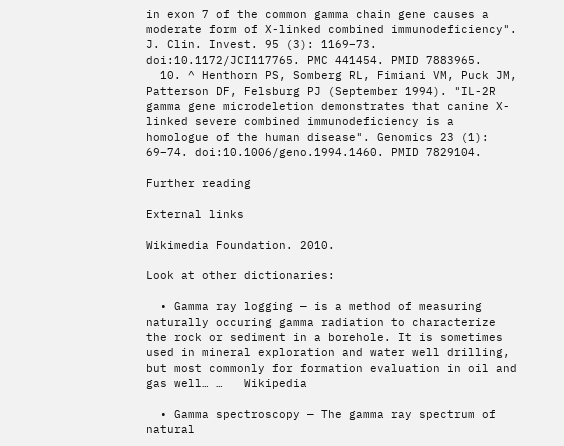in exon 7 of the common gamma chain gene causes a moderate form of X-linked combined immunodeficiency". J. Clin. Invest. 95 (3): 1169–73. doi:10.1172/JCI117765. PMC 441454. PMID 7883965.
  10. ^ Henthorn PS, Somberg RL, Fimiani VM, Puck JM, Patterson DF, Felsburg PJ (September 1994). "IL-2R gamma gene microdeletion demonstrates that canine X-linked severe combined immunodeficiency is a homologue of the human disease". Genomics 23 (1): 69–74. doi:10.1006/geno.1994.1460. PMID 7829104.

Further reading

External links

Wikimedia Foundation. 2010.

Look at other dictionaries:

  • Gamma ray logging — is a method of measuring naturally occuring gamma radiation to characterize the rock or sediment in a borehole. It is sometimes used in mineral exploration and water well drilling, but most commonly for formation evaluation in oil and gas well… …   Wikipedia

  • Gamma spectroscopy — The gamma ray spectrum of natural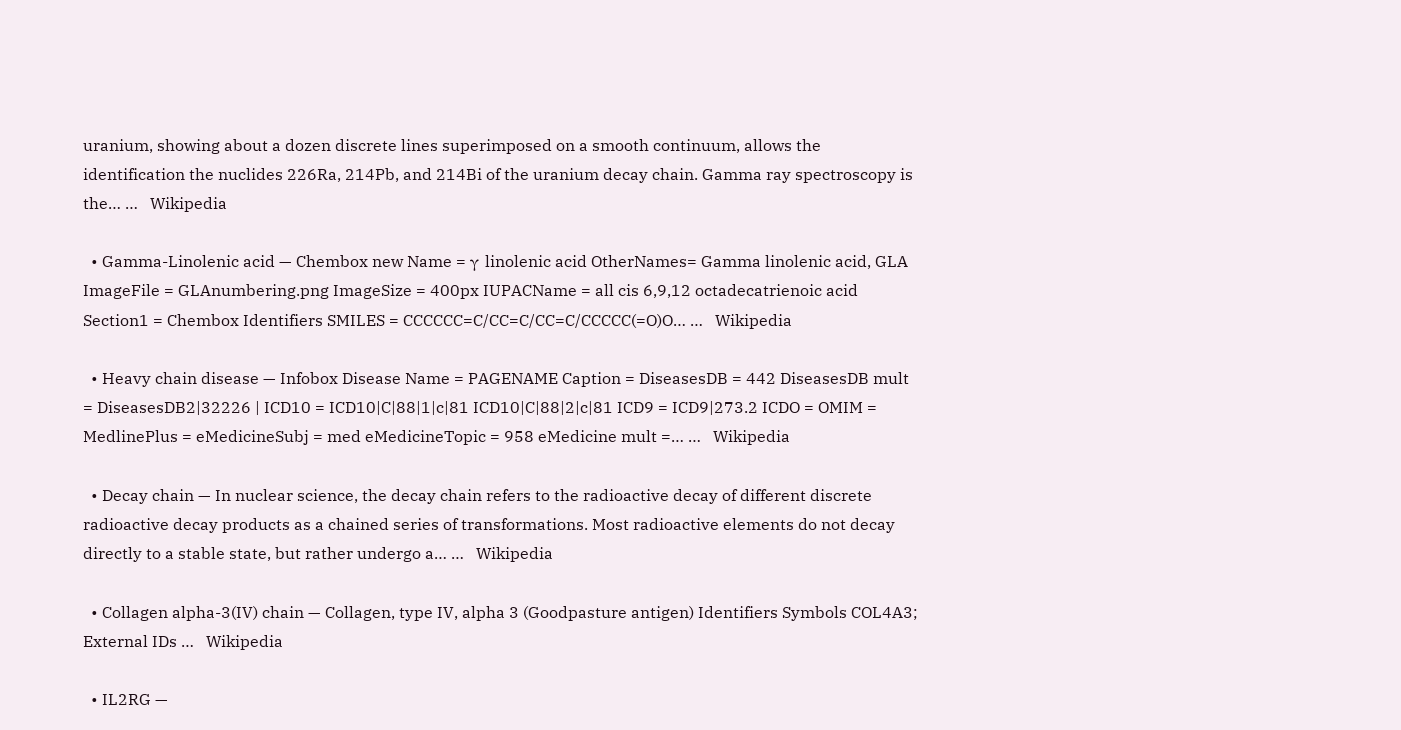uranium, showing about a dozen discrete lines superimposed on a smooth continuum, allows the identification the nuclides 226Ra, 214Pb, and 214Bi of the uranium decay chain. Gamma ray spectroscopy is the… …   Wikipedia

  • Gamma-Linolenic acid — Chembox new Name = γ linolenic acid OtherNames= Gamma linolenic acid, GLA ImageFile = GLAnumbering.png ImageSize = 400px IUPACName = all cis 6,9,12 octadecatrienoic acid Section1 = Chembox Identifiers SMILES = CCCCCC=C/CC=C/CC=C/CCCCC(=O)O… …   Wikipedia

  • Heavy chain disease — Infobox Disease Name = PAGENAME Caption = DiseasesDB = 442 DiseasesDB mult = DiseasesDB2|32226 | ICD10 = ICD10|C|88|1|c|81 ICD10|C|88|2|c|81 ICD9 = ICD9|273.2 ICDO = OMIM = MedlinePlus = eMedicineSubj = med eMedicineTopic = 958 eMedicine mult =… …   Wikipedia

  • Decay chain — In nuclear science, the decay chain refers to the radioactive decay of different discrete radioactive decay products as a chained series of transformations. Most radioactive elements do not decay directly to a stable state, but rather undergo a… …   Wikipedia

  • Collagen alpha-3(IV) chain — Collagen, type IV, alpha 3 (Goodpasture antigen) Identifiers Symbols COL4A3; External IDs …   Wikipedia

  • IL2RG —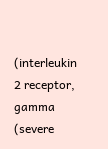(interleukin 2 receptor, gamma (severe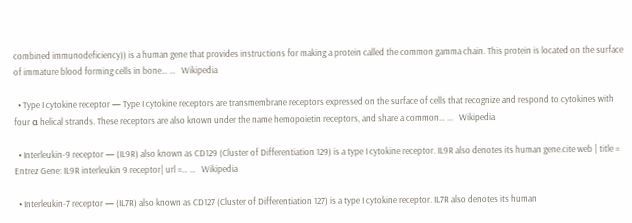combined immunodeficiency)) is a human gene that provides instructions for making a protein called the common gamma chain. This protein is located on the surface of immature blood forming cells in bone… …   Wikipedia

  • Type I cytokine receptor — Type I cytokine receptors are transmembrane receptors expressed on the surface of cells that recognize and respond to cytokines with four α helical strands. These receptors are also known under the name hemopoietin receptors, and share a common… …   Wikipedia

  • Interleukin-9 receptor — (IL9R) also known as CD129 (Cluster of Differentiation 129) is a type I cytokine receptor. IL9R also denotes its human gene.cite web | title = Entrez Gene: IL9R interleukin 9 receptor| url =… …   Wikipedia

  • Interleukin-7 receptor — (IL7R) also known as CD127 (Cluster of Differentiation 127) is a type I cytokine receptor. IL7R also denotes its human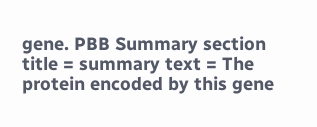gene. PBB Summary section title = summary text = The protein encoded by this gene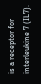is a receptor for interleukine 7 (IL7).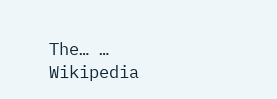The… …   Wikipedia